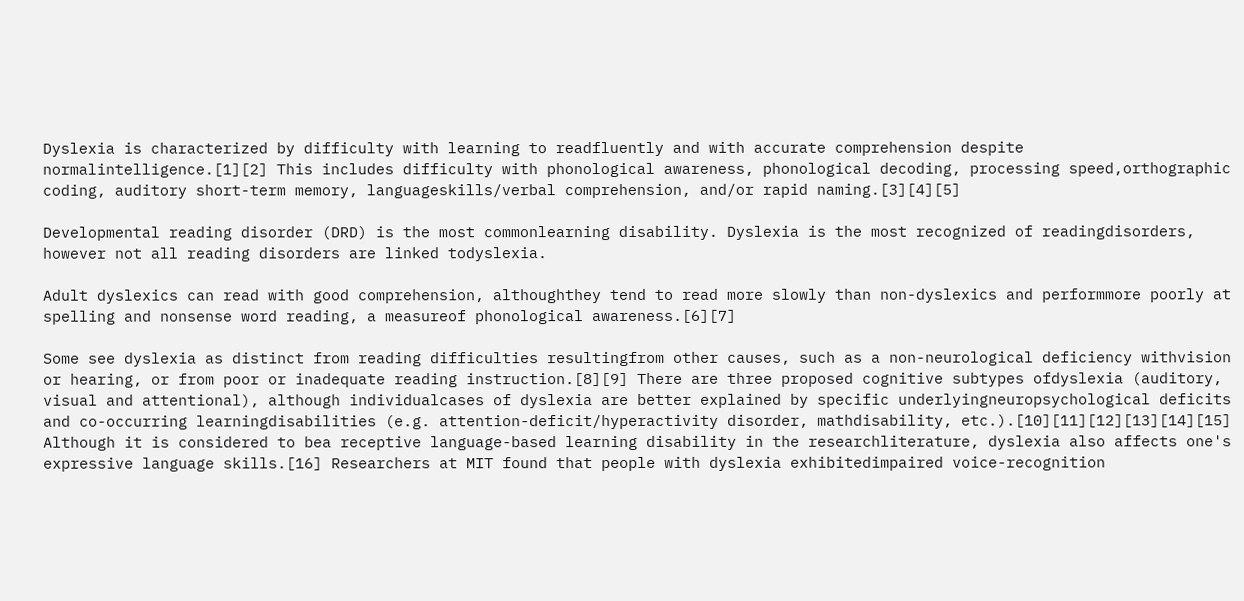Dyslexia is characterized by difficulty with learning to readfluently and with accurate comprehension despite normalintelligence.[1][2] This includes difficulty with phonological awareness, phonological decoding, processing speed,orthographic coding, auditory short-term memory, languageskills/verbal comprehension, and/or rapid naming.[3][4][5]

Developmental reading disorder (DRD) is the most commonlearning disability. Dyslexia is the most recognized of readingdisorders, however not all reading disorders are linked todyslexia.

Adult dyslexics can read with good comprehension, althoughthey tend to read more slowly than non-dyslexics and performmore poorly at spelling and nonsense word reading, a measureof phonological awareness.[6][7]

Some see dyslexia as distinct from reading difficulties resultingfrom other causes, such as a non-neurological deficiency withvision or hearing, or from poor or inadequate reading instruction.[8][9] There are three proposed cognitive subtypes ofdyslexia (auditory, visual and attentional), although individualcases of dyslexia are better explained by specific underlyingneuropsychological deficits and co-occurring learningdisabilities (e.g. attention-deficit/hyperactivity disorder, mathdisability, etc.).[10][11][12][13][14][15] Although it is considered to bea receptive language-based learning disability in the researchliterature, dyslexia also affects one's expressive language skills.[16] Researchers at MIT found that people with dyslexia exhibitedimpaired voice-recognition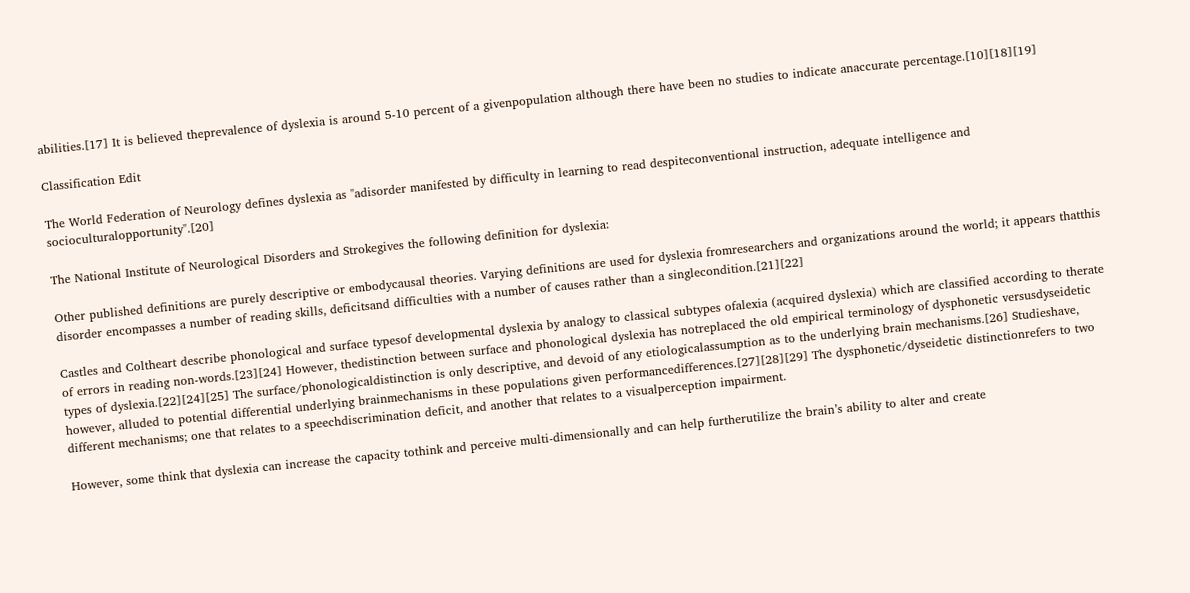abilities.[17] It is believed theprevalence of dyslexia is around 5-10 percent of a givenpopulation although there have been no studies to indicate anaccurate percentage.[10][18][19]

Classification Edit

The World Federation of Neurology defines dyslexia as "adisorder manifested by difficulty in learning to read despiteconventional instruction, adequate intelligence and socioculturalopportunity".[20]

The National Institute of Neurological Disorders and Strokegives the following definition for dyslexia:

Other published definitions are purely descriptive or embodycausal theories. Varying definitions are used for dyslexia fromresearchers and organizations around the world; it appears thatthis disorder encompasses a number of reading skills, deficitsand difficulties with a number of causes rather than a singlecondition.[21][22]

Castles and Coltheart describe phonological and surface typesof developmental dyslexia by analogy to classical subtypes ofalexia (acquired dyslexia) which are classified according to therate of errors in reading non-words.[23][24] However, thedistinction between surface and phonological dyslexia has notreplaced the old empirical terminology of dysphonetic versusdyseidetic types of dyslexia.[22][24][25] The surface/phonologicaldistinction is only descriptive, and devoid of any etiologicalassumption as to the underlying brain mechanisms.[26] Studieshave, however, alluded to potential differential underlying brainmechanisms in these populations given performancedifferences.[27][28][29] The dysphonetic/dyseidetic distinctionrefers to two different mechanisms; one that relates to a speechdiscrimination deficit, and another that relates to a visualperception impairment.

However, some think that dyslexia can increase the capacity tothink and perceive multi-dimensionally and can help furtherutilize the brain’s ability to alter and create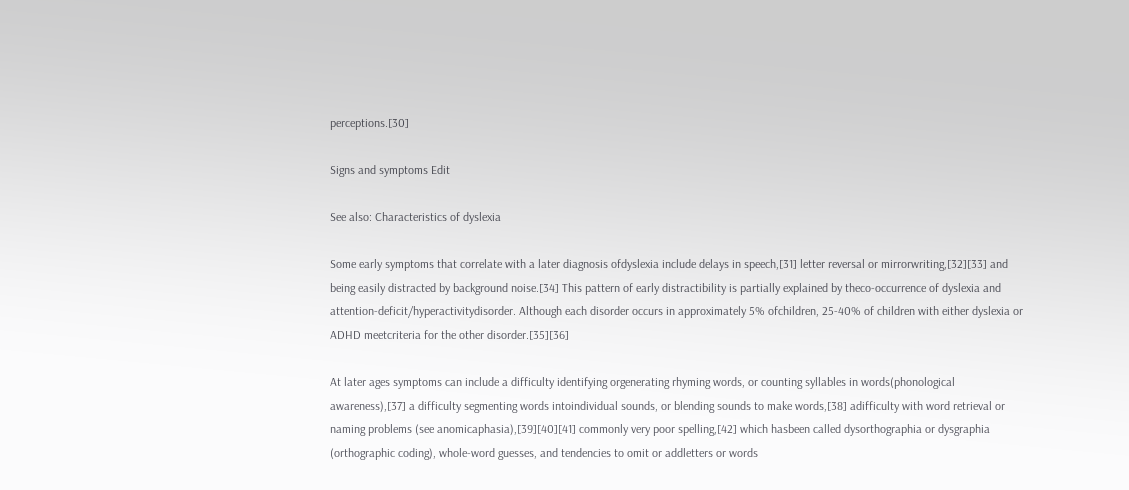perceptions.[30]

Signs and symptoms Edit

See also: Characteristics of dyslexia

Some early symptoms that correlate with a later diagnosis ofdyslexia include delays in speech,[31] letter reversal or mirrorwriting,[32][33] and being easily distracted by background noise.[34] This pattern of early distractibility is partially explained by theco-occurrence of dyslexia and attention-deficit/hyperactivitydisorder. Although each disorder occurs in approximately 5% ofchildren, 25-40% of children with either dyslexia or ADHD meetcriteria for the other disorder.[35][36]

At later ages symptoms can include a difficulty identifying orgenerating rhyming words, or counting syllables in words(phonological awareness),[37] a difficulty segmenting words intoindividual sounds, or blending sounds to make words,[38] adifficulty with word retrieval or naming problems (see anomicaphasia),[39][40][41] commonly very poor spelling,[42] which hasbeen called dysorthographia or dysgraphia (orthographic coding), whole-word guesses, and tendencies to omit or addletters or words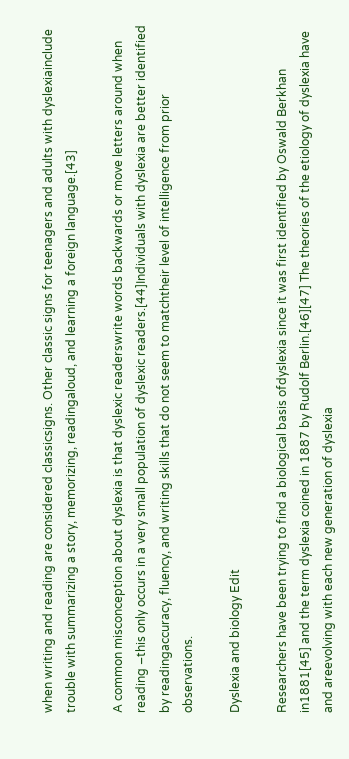when writing and reading are considered classicsigns. Other classic signs for teenagers and adults with dyslexiainclude trouble with summarizing a story, memorizing, readingaloud, and learning a foreign language.[43]

A common misconception about dyslexia is that dyslexic readerswrite words backwards or move letters around when reading –this only occurs in a very small population of dyslexic readers.[44]Individuals with dyslexia are better identified by readingaccuracy, fluency, and writing skills that do not seem to matchtheir level of intelligence from prior observations.

Dyslexia and biology Edit

Researchers have been trying to find a biological basis ofdyslexia since it was first identified by Oswald Berkhan in1881[45] and the term dyslexia coined in 1887 by Rudolf Berlin.[46][47] The theories of the etiology of dyslexia have and areevolving with each new generation of dyslexia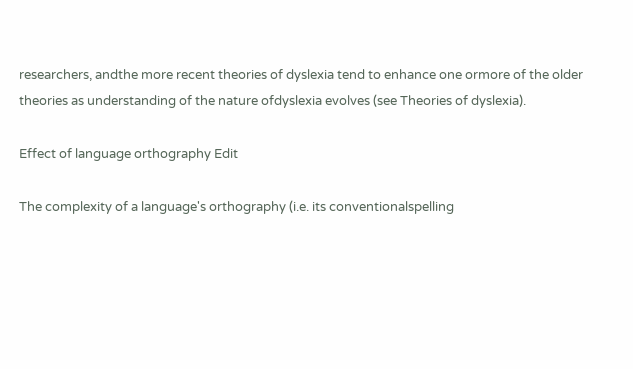researchers, andthe more recent theories of dyslexia tend to enhance one ormore of the older theories as understanding of the nature ofdyslexia evolves (see Theories of dyslexia).

Effect of language orthography Edit

The complexity of a language's orthography (i.e. its conventionalspelling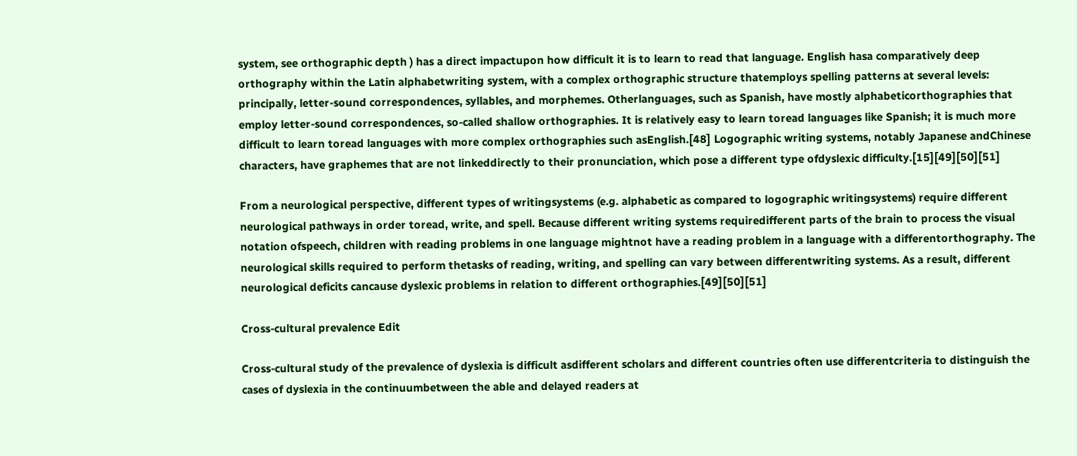system, see orthographic depth ) has a direct impactupon how difficult it is to learn to read that language. English hasa comparatively deep orthography within the Latin alphabetwriting system, with a complex orthographic structure thatemploys spelling patterns at several levels: principally, letter-sound correspondences, syllables, and morphemes. Otherlanguages, such as Spanish, have mostly alphabeticorthographies that employ letter-sound correspondences, so-called shallow orthographies. It is relatively easy to learn toread languages like Spanish; it is much more difficult to learn toread languages with more complex orthographies such asEnglish.[48] Logographic writing systems, notably Japanese andChinese characters, have graphemes that are not linkeddirectly to their pronunciation, which pose a different type ofdyslexic difficulty.[15][49][50][51]

From a neurological perspective, different types of writingsystems (e.g. alphabetic as compared to logographic writingsystems) require different neurological pathways in order toread, write, and spell. Because different writing systems requiredifferent parts of the brain to process the visual notation ofspeech, children with reading problems in one language mightnot have a reading problem in a language with a differentorthography. The neurological skills required to perform thetasks of reading, writing, and spelling can vary between differentwriting systems. As a result, different neurological deficits cancause dyslexic problems in relation to different orthographies.[49][50][51]

Cross-cultural prevalence Edit

Cross-cultural study of the prevalence of dyslexia is difficult asdifferent scholars and different countries often use differentcriteria to distinguish the cases of dyslexia in the continuumbetween the able and delayed readers at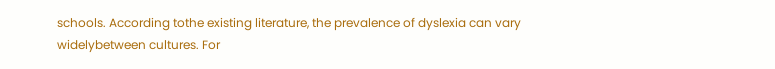schools. According tothe existing literature, the prevalence of dyslexia can vary widelybetween cultures. For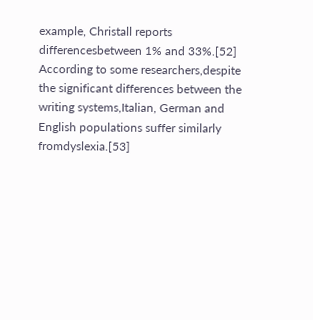example, Christall reports differencesbetween 1% and 33%.[52] According to some researchers,despite the significant differences between the writing systems,Italian, German and English populations suffer similarly fromdyslexia.[53]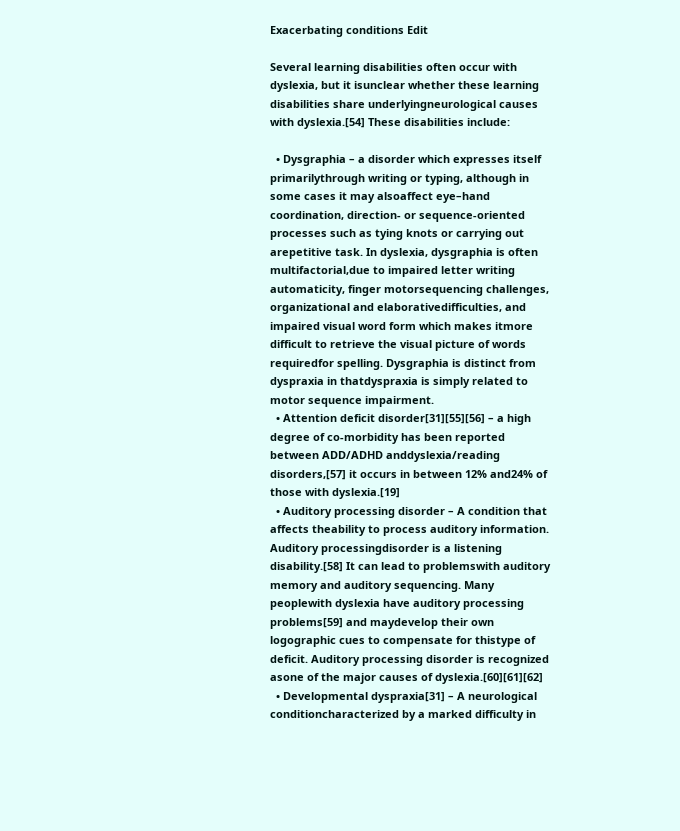Exacerbating conditions Edit

Several learning disabilities often occur with dyslexia, but it isunclear whether these learning disabilities share underlyingneurological causes with dyslexia.[54] These disabilities include:

  • Dysgraphia – a disorder which expresses itself primarilythrough writing or typing, although in some cases it may alsoaffect eye–hand coordination, direction- or sequence-oriented processes such as tying knots or carrying out arepetitive task. In dyslexia, dysgraphia is often multifactorial,due to impaired letter writing automaticity, finger motorsequencing challenges, organizational and elaborativedifficulties, and impaired visual word form which makes itmore difficult to retrieve the visual picture of words requiredfor spelling. Dysgraphia is distinct from dyspraxia in thatdyspraxia is simply related to motor sequence impairment.
  • Attention deficit disorder[31][55][56] – a high degree of co-morbidity has been reported between ADD/ADHD anddyslexia/reading disorders,[57] it occurs in between 12% and24% of those with dyslexia.[19]
  • Auditory processing disorder – A condition that affects theability to process auditory information. Auditory processingdisorder is a listening disability.[58] It can lead to problemswith auditory memory and auditory sequencing. Many peoplewith dyslexia have auditory processing problems[59] and maydevelop their own logographic cues to compensate for thistype of deficit. Auditory processing disorder is recognized asone of the major causes of dyslexia.[60][61][62]
  • Developmental dyspraxia[31] – A neurological conditioncharacterized by a marked difficulty in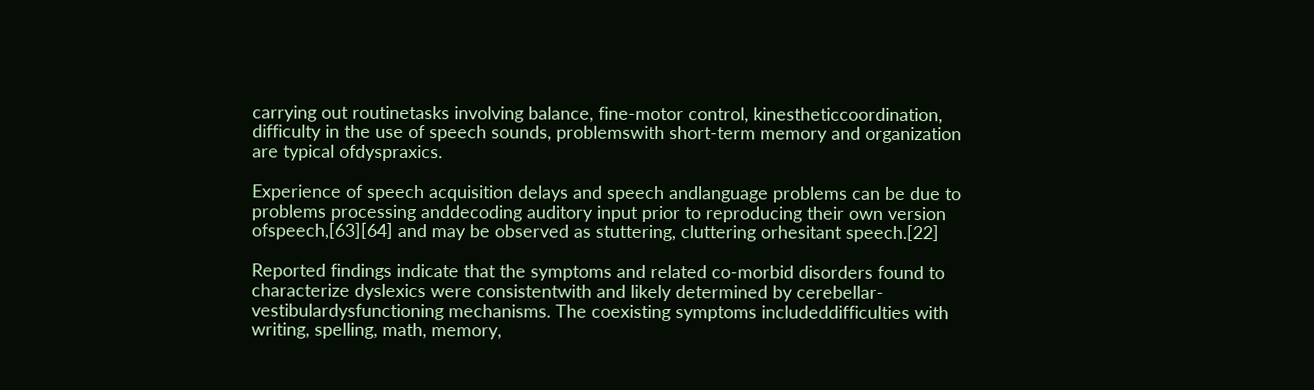carrying out routinetasks involving balance, fine-motor control, kinestheticcoordination, difficulty in the use of speech sounds, problemswith short-term memory and organization are typical ofdyspraxics.

Experience of speech acquisition delays and speech andlanguage problems can be due to problems processing anddecoding auditory input prior to reproducing their own version ofspeech,[63][64] and may be observed as stuttering, cluttering orhesitant speech.[22]

Reported findings indicate that the symptoms and related co-morbid disorders found to characterize dyslexics were consistentwith and likely determined by cerebellar-vestibulardysfunctioning mechanisms. The coexisting symptoms includeddifficulties with writing, spelling, math, memory,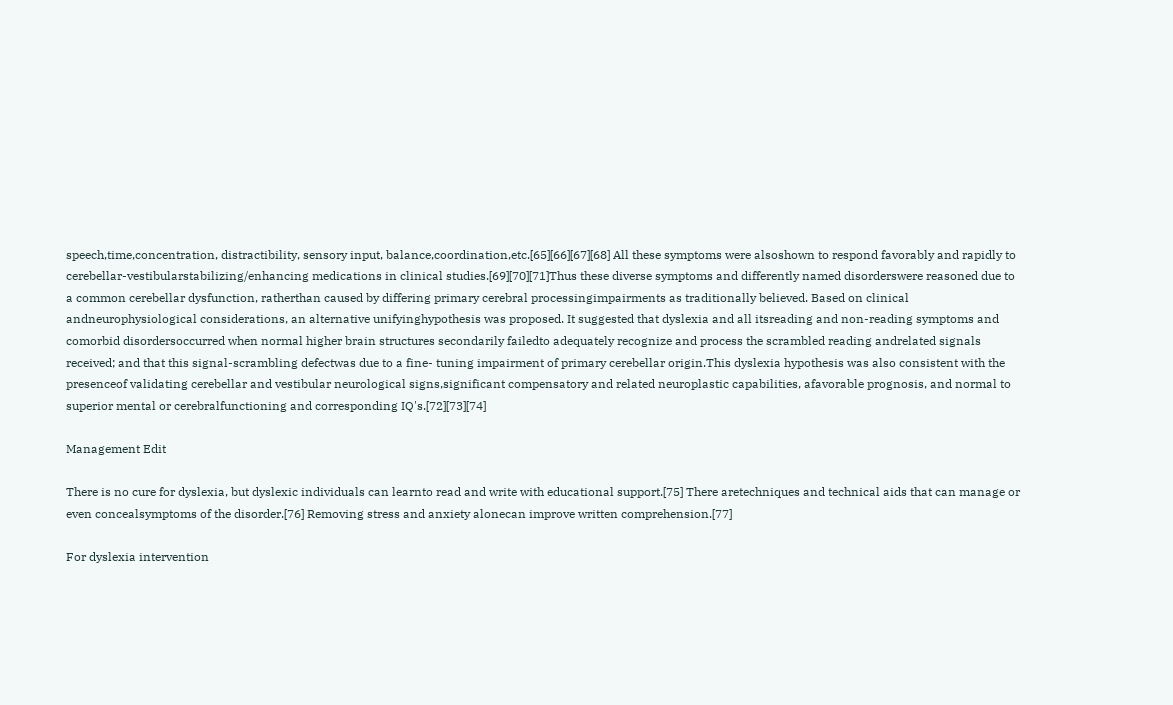speech,time,concentration, distractibility, sensory input, balance,coordination,etc.[65][66][67][68] All these symptoms were alsoshown to respond favorably and rapidly to cerebellar-vestibularstabilizing/enhancing medications in clinical studies.[69][70][71]Thus these diverse symptoms and differently named disorderswere reasoned due to a common cerebellar dysfunction, ratherthan caused by differing primary cerebral processingimpairments as traditionally believed. Based on clinical andneurophysiological considerations, an alternative unifyinghypothesis was proposed. It suggested that dyslexia and all itsreading and non-reading symptoms and comorbid disordersoccurred when normal higher brain structures secondarily failedto adequately recognize and process the scrambled reading andrelated signals received; and that this signal-scrambling defectwas due to a fine- tuning impairment of primary cerebellar origin.This dyslexia hypothesis was also consistent with the presenceof validating cerebellar and vestibular neurological signs,significant compensatory and related neuroplastic capabilities, afavorable prognosis, and normal to superior mental or cerebralfunctioning and corresponding IQ's.[72][73][74]

Management Edit

There is no cure for dyslexia, but dyslexic individuals can learnto read and write with educational support.[75] There aretechniques and technical aids that can manage or even concealsymptoms of the disorder.[76] Removing stress and anxiety alonecan improve written comprehension.[77]

For dyslexia intervention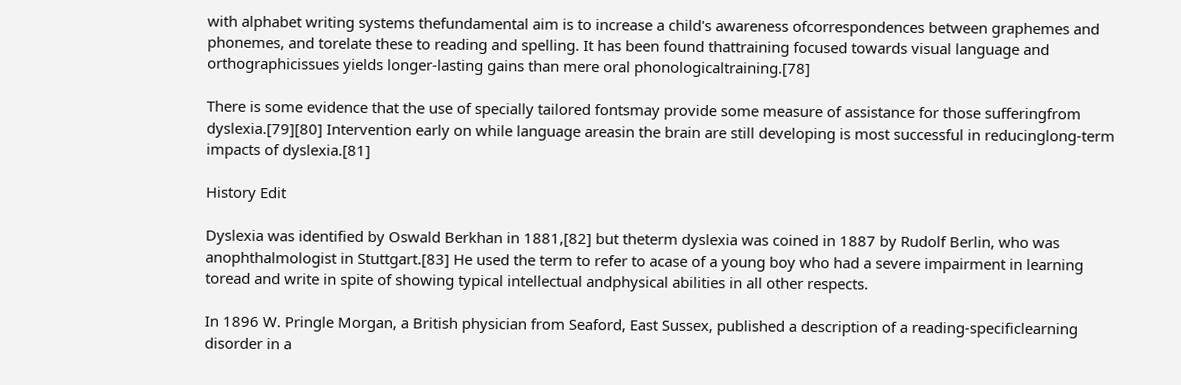with alphabet writing systems thefundamental aim is to increase a child's awareness ofcorrespondences between graphemes and phonemes, and torelate these to reading and spelling. It has been found thattraining focused towards visual language and orthographicissues yields longer-lasting gains than mere oral phonologicaltraining.[78]

There is some evidence that the use of specially tailored fontsmay provide some measure of assistance for those sufferingfrom dyslexia.[79][80] Intervention early on while language areasin the brain are still developing is most successful in reducinglong-term impacts of dyslexia.[81]

History Edit

Dyslexia was identified by Oswald Berkhan in 1881,[82] but theterm dyslexia was coined in 1887 by Rudolf Berlin, who was anophthalmologist in Stuttgart.[83] He used the term to refer to acase of a young boy who had a severe impairment in learning toread and write in spite of showing typical intellectual andphysical abilities in all other respects.

In 1896 W. Pringle Morgan, a British physician from Seaford, East Sussex, published a description of a reading-specificlearning disorder in a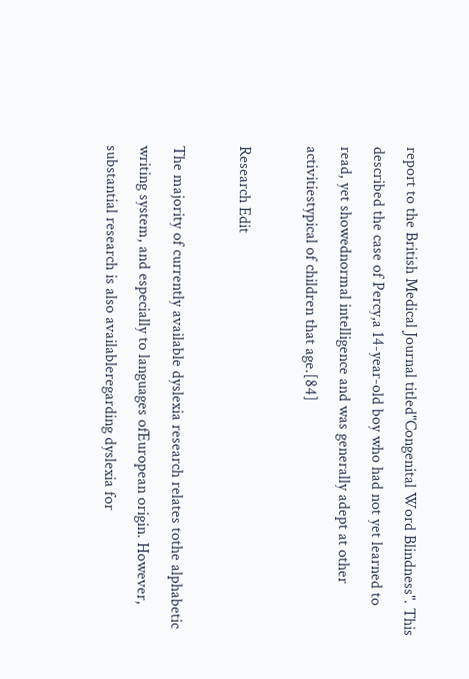report to the British Medical Journal titled"Congenital Word Blindness". This described the case of Percy,a 14-year-old boy who had not yet learned to read, yet showednormal intelligence and was generally adept at other activitiestypical of children that age.[84]

Research Edit

The majority of currently available dyslexia research relates tothe alphabetic writing system, and especially to languages ofEuropean origin. However, substantial research is also availableregarding dyslexia for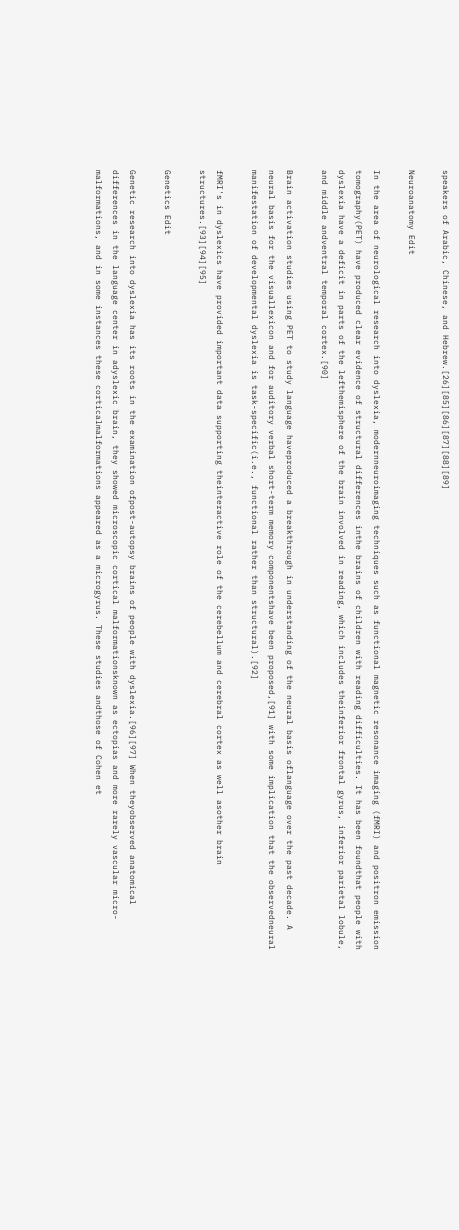speakers of Arabic, Chinese, and Hebrew.[26][85][86][87][88][89]

Neuroanatomy Edit

In the area of neurological research into dyslexia, modernneuroimaging techniques such as functional magnetic resonance imaging (fMRI) and positron emission tomography(PET) have produced clear evidence of structural differences inthe brains of children with reading difficulties. It has been foundthat people with dyslexia have a deficit in parts of the lefthemisphere of the brain involved in reading, which includes theinferior frontal gyrus, inferior parietal lobule, and middle andventral temporal cortex.[90]

Brain activation studies using PET to study language haveproduced a breakthrough in understanding of the neural basis oflanguage over the past decade. A neural basis for the visuallexicon and for auditory verbal short-term memory componentshave been proposed,[91] with some implication that the observedneural manifestation of developmental dyslexia is task-specific(i.e., functional rather than structural).[92]

fMRI's in dyslexics have provided important data supporting theinteractive role of the cerebellum and cerebral cortex as well asother brain structures.[93][94][95]

Genetics Edit

Genetic research into dyslexia has its roots in the examination ofpost-autopsy brains of people with dyslexia.[96][97] When theyobserved anatomical differences in the language center in adyslexic brain, they showed microscopic cortical malformationsknown as ectopias and more rarely vascular micro-malformations, and in some instances these corticalmalformations appeared as a microgyrus. These studies andthose of Cohen et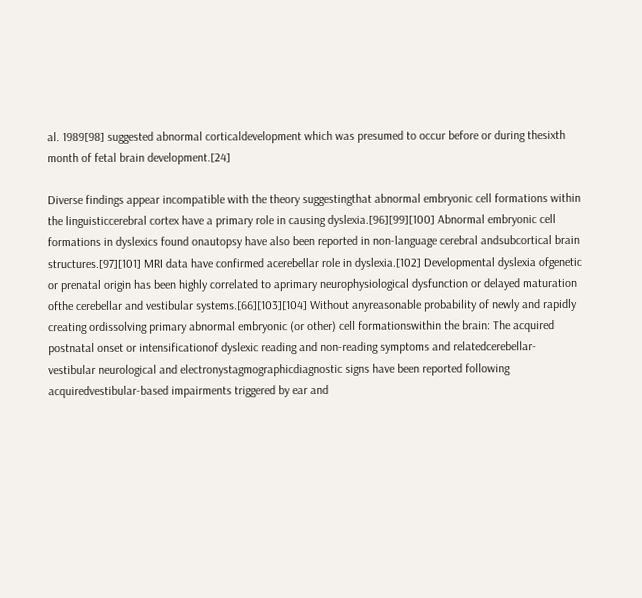al. 1989[98] suggested abnormal corticaldevelopment which was presumed to occur before or during thesixth month of fetal brain development.[24]

Diverse findings appear incompatible with the theory suggestingthat abnormal embryonic cell formations within the linguisticcerebral cortex have a primary role in causing dyslexia.[96][99][100] Abnormal embryonic cell formations in dyslexics found onautopsy have also been reported in non-language cerebral andsubcortical brain structures.[97][101] MRI data have confirmed acerebellar role in dyslexia.[102] Developmental dyslexia ofgenetic or prenatal origin has been highly correlated to aprimary neurophysiological dysfunction or delayed maturation ofthe cerebellar and vestibular systems.[66][103][104] Without anyreasonable probability of newly and rapidly creating ordissolving primary abnormal embryonic (or other) cell formationswithin the brain: The acquired postnatal onset or intensificationof dyslexic reading and non-reading symptoms and relatedcerebellar-vestibular neurological and electronystagmographicdiagnostic signs have been reported following acquiredvestibular-based impairments triggered by ear and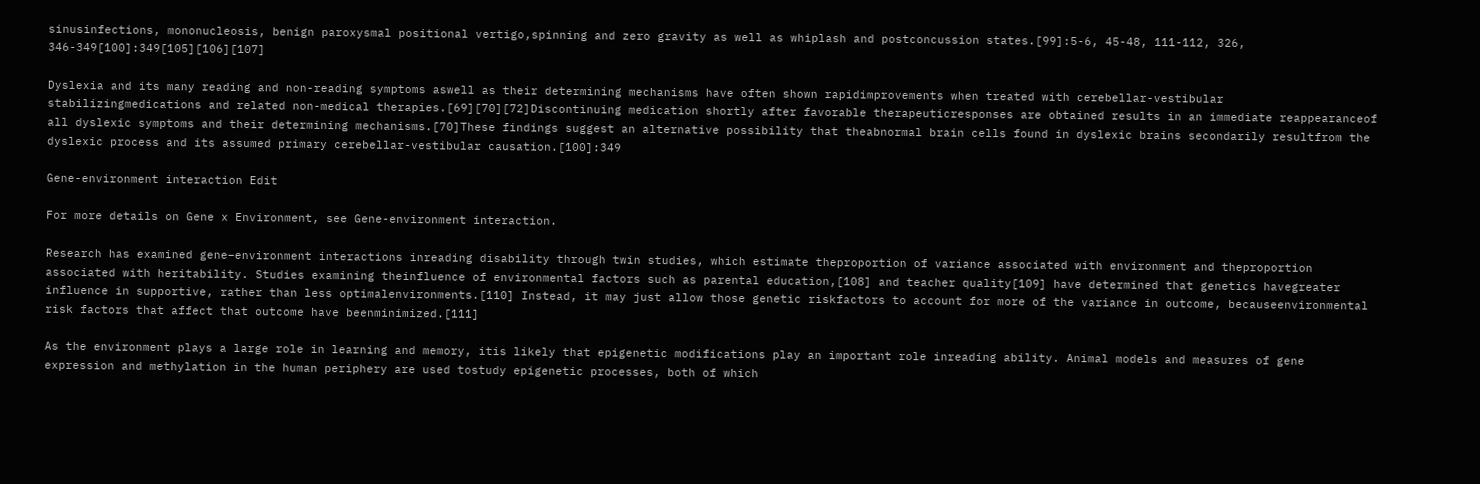sinusinfections, mononucleosis, benign paroxysmal positional vertigo,spinning and zero gravity as well as whiplash and postconcussion states.[99]:5-6, 45-48, 111-112, 326, 346-349[100]:349[105][106][107]

Dyslexia and its many reading and non-reading symptoms aswell as their determining mechanisms have often shown rapidimprovements when treated with cerebellar-vestibular stabilizingmedications and related non-medical therapies.[69][70][72]Discontinuing medication shortly after favorable therapeuticresponses are obtained results in an immediate reappearanceof all dyslexic symptoms and their determining mechanisms.[70]These findings suggest an alternative possibility that theabnormal brain cells found in dyslexic brains secondarily resultfrom the dyslexic process and its assumed primary cerebellar-vestibular causation.[100]:349

Gene-environment interaction Edit

For more details on Gene x Environment, see Gene-environment interaction.

Research has examined gene–environment interactions inreading disability through twin studies, which estimate theproportion of variance associated with environment and theproportion associated with heritability. Studies examining theinfluence of environmental factors such as parental education,[108] and teacher quality[109] have determined that genetics havegreater influence in supportive, rather than less optimalenvironments.[110] Instead, it may just allow those genetic riskfactors to account for more of the variance in outcome, becauseenvironmental risk factors that affect that outcome have beenminimized.[111]

As the environment plays a large role in learning and memory, itis likely that epigenetic modifications play an important role inreading ability. Animal models and measures of gene expression and methylation in the human periphery are used tostudy epigenetic processes, both of which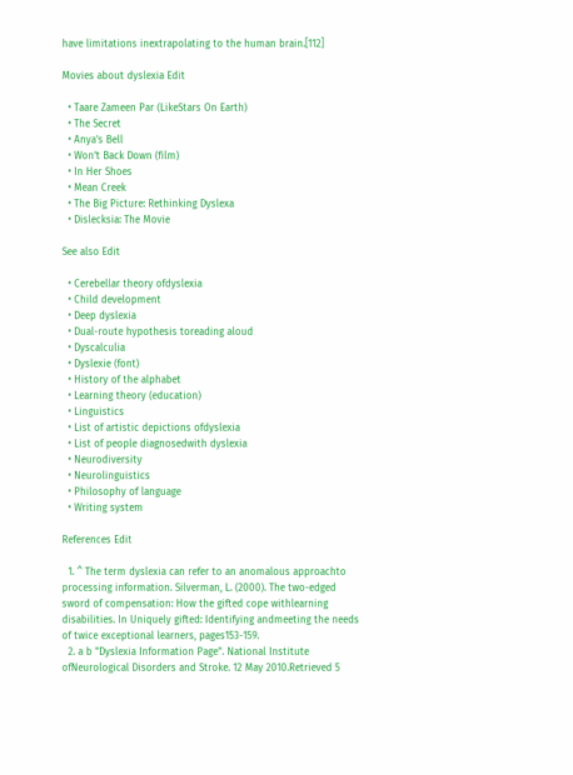have limitations inextrapolating to the human brain.[112]

Movies about dyslexia Edit

  • Taare Zameen Par (LikeStars On Earth)
  • The Secret
  • Anya's Bell
  • Won't Back Down (film)
  • In Her Shoes
  • Mean Creek
  • The Big Picture: Rethinking Dyslexa
  • Dislecksia: The Movie

See also Edit

  • Cerebellar theory ofdyslexia
  • Child development
  • Deep dyslexia
  • Dual-route hypothesis toreading aloud
  • Dyscalculia
  • Dyslexie (font)
  • History of the alphabet
  • Learning theory (education)
  • Linguistics
  • List of artistic depictions ofdyslexia
  • List of people diagnosedwith dyslexia
  • Neurodiversity
  • Neurolinguistics
  • Philosophy of language
  • Writing system

References Edit

  1. ^ The term dyslexia can refer to an anomalous approachto processing information. Silverman, L. (2000). The two-edged sword of compensation: How the gifted cope withlearning disabilities. In Uniquely gifted: Identifying andmeeting the needs of twice exceptional learners, pages153-159.
  2. a b "Dyslexia Information Page". National Institute ofNeurological Disorders and Stroke. 12 May 2010.Retrieved 5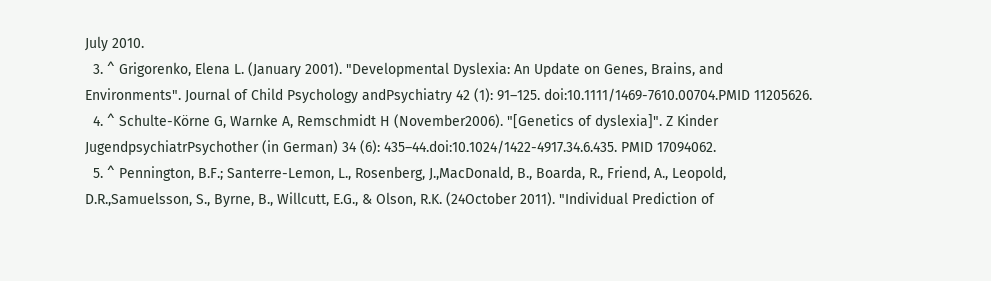July 2010.
  3. ^ Grigorenko, Elena L. (January 2001). "Developmental Dyslexia: An Update on Genes, Brains, and Environments". Journal of Child Psychology andPsychiatry 42 (1): 91–125. doi:10.1111/1469-7610.00704.PMID 11205626.
  4. ^ Schulte-Körne G, Warnke A, Remschmidt H (November2006). "[Genetics of dyslexia]". Z Kinder JugendpsychiatrPsychother (in German) 34 (6): 435–44.doi:10.1024/1422-4917.34.6.435. PMID 17094062.
  5. ^ Pennington, B.F.; Santerre-Lemon, L., Rosenberg, J.,MacDonald, B., Boarda, R., Friend, A., Leopold, D.R.,Samuelsson, S., Byrne, B., Willcutt, E.G., & Olson, R.K. (24October 2011). "Individual Prediction of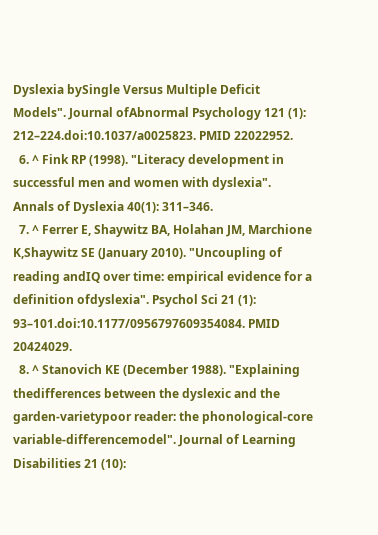Dyslexia bySingle Versus Multiple Deficit Models". Journal ofAbnormal Psychology 121 (1): 212–224.doi:10.1037/a0025823. PMID 22022952.
  6. ^ Fink RP (1998). "Literacy development in successful men and women with dyslexia". Annals of Dyslexia 40(1): 311–346.
  7. ^ Ferrer E, Shaywitz BA, Holahan JM, Marchione K,Shaywitz SE (January 2010). "Uncoupling of reading andIQ over time: empirical evidence for a definition ofdyslexia". Psychol Sci 21 (1): 93–101.doi:10.1177/0956797609354084. PMID 20424029.
  8. ^ Stanovich KE (December 1988). "Explaining thedifferences between the dyslexic and the garden-varietypoor reader: the phonological-core variable-differencemodel". Journal of Learning Disabilities 21 (10):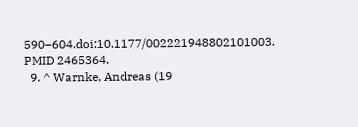590–604.doi:10.1177/002221948802101003. PMID 2465364.
  9. ^ Warnke, Andreas (19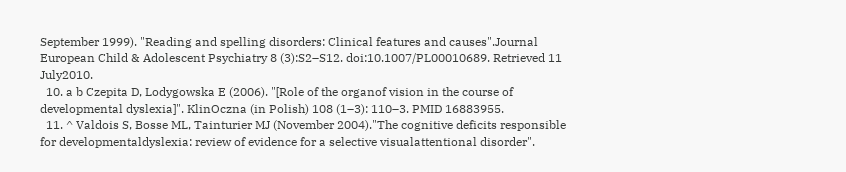September 1999). "Reading and spelling disorders: Clinical features and causes".Journal European Child & Adolescent Psychiatry 8 (3):S2–S12. doi:10.1007/PL00010689. Retrieved 11 July2010.
  10. a b Czepita D, Lodygowska E (2006). "[Role of the organof vision in the course of developmental dyslexia]". KlinOczna (in Polish) 108 (1–3): 110–3. PMID 16883955.
  11. ^ Valdois S, Bosse ML, Tainturier MJ (November 2004)."The cognitive deficits responsible for developmentaldyslexia: review of evidence for a selective visualattentional disorder".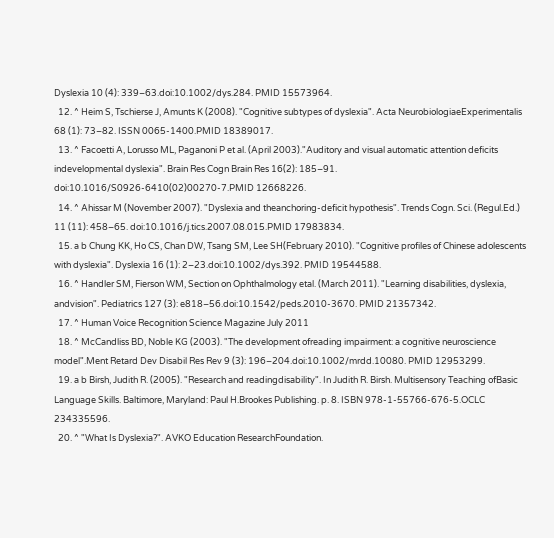Dyslexia 10 (4): 339–63.doi:10.1002/dys.284. PMID 15573964.
  12. ^ Heim S, Tschierse J, Amunts K (2008). "Cognitive subtypes of dyslexia". Acta NeurobiologiaeExperimentalis 68 (1): 73–82. ISSN 0065-1400.PMID 18389017.
  13. ^ Facoetti A, Lorusso ML, Paganoni P et al. (April 2003)."Auditory and visual automatic attention deficits indevelopmental dyslexia". Brain Res Cogn Brain Res 16(2): 185–91. doi:10.1016/S0926-6410(02)00270-7.PMID 12668226.
  14. ^ Ahissar M (November 2007). "Dyslexia and theanchoring-deficit hypothesis". Trends Cogn. Sci. (Regul.Ed.) 11 (11): 458–65. doi:10.1016/j.tics.2007.08.015.PMID 17983834.
  15. a b Chung KK, Ho CS, Chan DW, Tsang SM, Lee SH(February 2010). "Cognitive profiles of Chinese adolescents with dyslexia". Dyslexia 16 (1): 2–23.doi:10.1002/dys.392. PMID 19544588.
  16. ^ Handler SM, Fierson WM, Section on Ophthalmology etal. (March 2011). "Learning disabilities, dyslexia, andvision". Pediatrics 127 (3): e818–56.doi:10.1542/peds.2010-3670. PMID 21357342.
  17. ^ Human Voice Recognition Science Magazine July 2011
  18. ^ McCandliss BD, Noble KG (2003). "The development ofreading impairment: a cognitive neuroscience model".Ment Retard Dev Disabil Res Rev 9 (3): 196–204.doi:10.1002/mrdd.10080. PMID 12953299.
  19. a b Birsh, Judith R. (2005). "Research and readingdisability". In Judith R. Birsh. Multisensory Teaching ofBasic Language Skills. Baltimore, Maryland: Paul H.Brookes Publishing. p. 8. ISBN 978-1-55766-676-5.OCLC 234335596.
  20. ^ "What Is Dyslexia?". AVKO Education ResearchFoundation.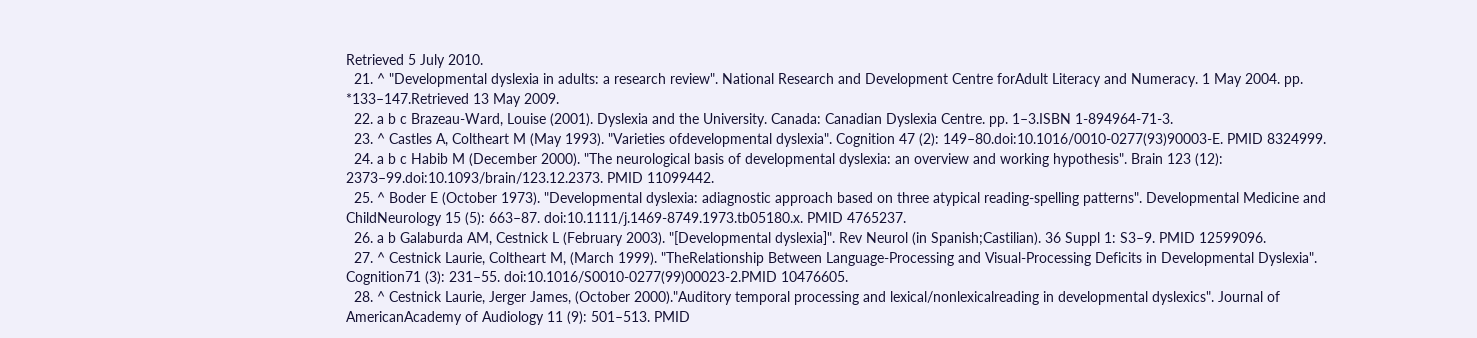Retrieved 5 July 2010.
  21. ^ "Developmental dyslexia in adults: a research review". National Research and Development Centre forAdult Literacy and Numeracy. 1 May 2004. pp. *133–147.Retrieved 13 May 2009.
  22. a b c Brazeau-Ward, Louise (2001). Dyslexia and the University. Canada: Canadian Dyslexia Centre. pp. 1–3.ISBN 1-894964-71-3.
  23. ^ Castles A, Coltheart M (May 1993). "Varieties ofdevelopmental dyslexia". Cognition 47 (2): 149–80.doi:10.1016/0010-0277(93)90003-E. PMID 8324999.
  24. a b c Habib M (December 2000). "The neurological basis of developmental dyslexia: an overview and working hypothesis". Brain 123 (12): 2373–99.doi:10.1093/brain/123.12.2373. PMID 11099442.
  25. ^ Boder E (October 1973). "Developmental dyslexia: adiagnostic approach based on three atypical reading-spelling patterns". Developmental Medicine and ChildNeurology 15 (5): 663–87. doi:10.1111/j.1469-8749.1973.tb05180.x. PMID 4765237.
  26. a b Galaburda AM, Cestnick L (February 2003). "[Developmental dyslexia]". Rev Neurol (in Spanish;Castilian). 36 Suppl 1: S3–9. PMID 12599096.
  27. ^ Cestnick Laurie, Coltheart M, (March 1999). "TheRelationship Between Language-Processing and Visual-Processing Deficits in Developmental Dyslexia". Cognition71 (3): 231–55. doi:10.1016/S0010-0277(99)00023-2.PMID 10476605.
  28. ^ Cestnick Laurie, Jerger James, (October 2000)."Auditory temporal processing and lexical/nonlexicalreading in developmental dyslexics". Journal of AmericanAcademy of Audiology 11 (9): 501–513. PMID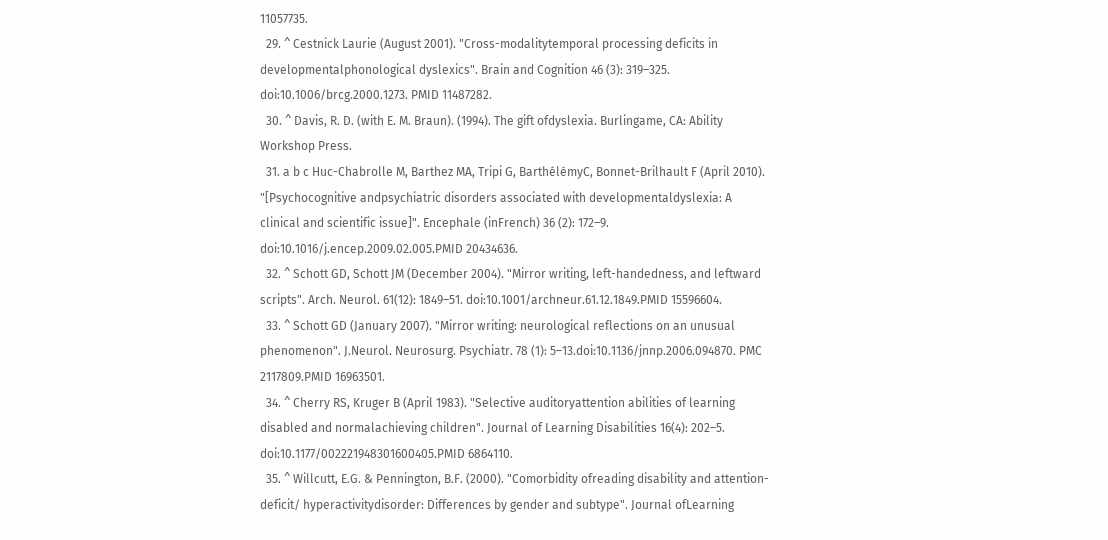11057735.
  29. ^ Cestnick Laurie (August 2001). "Cross-modalitytemporal processing deficits in developmentalphonological dyslexics". Brain and Cognition 46 (3): 319–325. doi:10.1006/brcg.2000.1273. PMID 11487282.
  30. ^ Davis, R. D. (with E. M. Braun). (1994). The gift ofdyslexia. Burlingame, CA: Ability Workshop Press.
  31. a b c Huc-Chabrolle M, Barthez MA, Tripi G, BarthélémyC, Bonnet-Brilhault F (April 2010). "[Psychocognitive andpsychiatric disorders associated with developmentaldyslexia: A clinical and scientific issue]". Encephale (inFrench) 36 (2): 172–9. doi:10.1016/j.encep.2009.02.005.PMID 20434636.
  32. ^ Schott GD, Schott JM (December 2004). "Mirror writing, left-handedness, and leftward scripts". Arch. Neurol. 61(12): 1849–51. doi:10.1001/archneur.61.12.1849.PMID 15596604.
  33. ^ Schott GD (January 2007). "Mirror writing: neurological reflections on an unusual phenomenon". J.Neurol. Neurosurg. Psychiatr. 78 (1): 5–13.doi:10.1136/jnnp.2006.094870. PMC 2117809.PMID 16963501.
  34. ^ Cherry RS, Kruger B (April 1983). "Selective auditoryattention abilities of learning disabled and normalachieving children". Journal of Learning Disabilities 16(4): 202–5. doi:10.1177/002221948301600405.PMID 6864110.
  35. ^ Willcutt, E.G. & Pennington, B.F. (2000). "Comorbidity ofreading disability and attention-deficit/ hyperactivitydisorder: Differences by gender and subtype". Journal ofLearning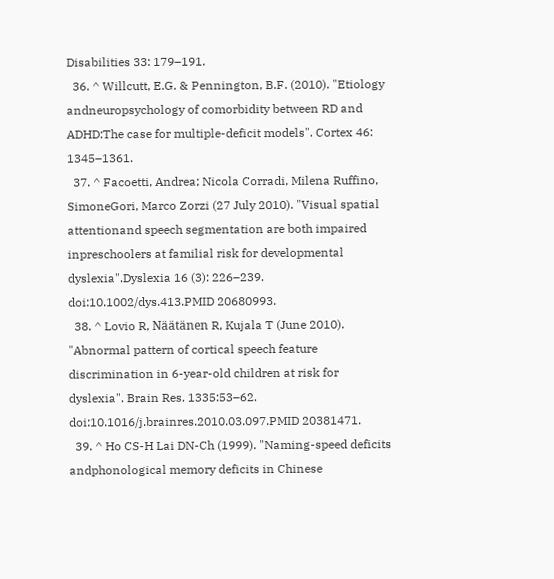Disabilities 33: 179–191.
  36. ^ Willcutt, E.G. & Pennington, B.F. (2010). "Etiology andneuropsychology of comorbidity between RD and ADHD:The case for multiple-deficit models". Cortex 46: 1345–1361.
  37. ^ Facoetti, Andrea; Nicola Corradi, Milena Ruffino, SimoneGori, Marco Zorzi (27 July 2010). "Visual spatial attentionand speech segmentation are both impaired inpreschoolers at familial risk for developmental dyslexia".Dyslexia 16 (3): 226–239. doi:10.1002/dys.413.PMID 20680993.
  38. ^ Lovio R, Näätänen R, Kujala T (June 2010). "Abnormal pattern of cortical speech feature discrimination in 6-year-old children at risk for dyslexia". Brain Res. 1335:53–62. doi:10.1016/j.brainres.2010.03.097.PMID 20381471.
  39. ^ Ho CS-H Lai DN-Ch (1999). "Naming-speed deficits andphonological memory deficits in Chinese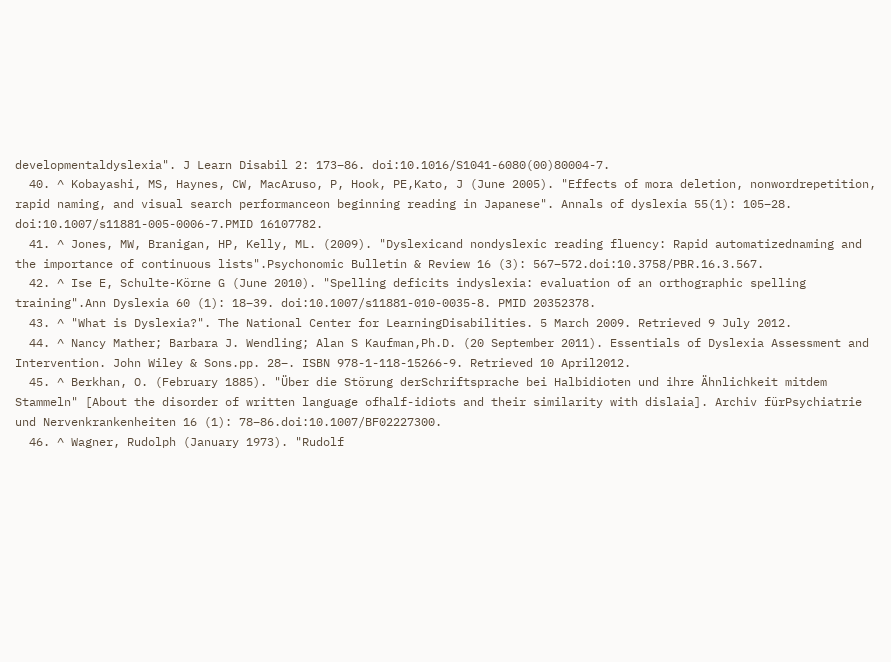developmentaldyslexia". J Learn Disabil 2: 173–86. doi:10.1016/S1041-6080(00)80004-7.
  40. ^ Kobayashi, MS, Haynes, CW, MacAruso, P, Hook, PE,Kato, J (June 2005). "Effects of mora deletion, nonwordrepetition, rapid naming, and visual search performanceon beginning reading in Japanese". Annals of dyslexia 55(1): 105–28. doi:10.1007/s11881-005-0006-7.PMID 16107782.
  41. ^ Jones, MW, Branigan, HP, Kelly, ML. (2009). "Dyslexicand nondyslexic reading fluency: Rapid automatizednaming and the importance of continuous lists".Psychonomic Bulletin & Review 16 (3): 567–572.doi:10.3758/PBR.16.3.567.
  42. ^ Ise E, Schulte-Körne G (June 2010). "Spelling deficits indyslexia: evaluation of an orthographic spelling training".Ann Dyslexia 60 (1): 18–39. doi:10.1007/s11881-010-0035-8. PMID 20352378.
  43. ^ "What is Dyslexia?". The National Center for LearningDisabilities. 5 March 2009. Retrieved 9 July 2012.
  44. ^ Nancy Mather; Barbara J. Wendling; Alan S Kaufman,Ph.D. (20 September 2011). Essentials of Dyslexia Assessment and Intervention. John Wiley & Sons.pp. 28–. ISBN 978-1-118-15266-9. Retrieved 10 April2012.
  45. ^ Berkhan, O. (February 1885). "Über die Störung derSchriftsprache bei Halbidioten und ihre Ähnlichkeit mitdem Stammeln" [About the disorder of written language ofhalf-idiots and their similarity with dislaia]. Archiv fürPsychiatrie und Nervenkrankenheiten 16 (1): 78–86.doi:10.1007/BF02227300.
  46. ^ Wagner, Rudolph (January 1973). "Rudolf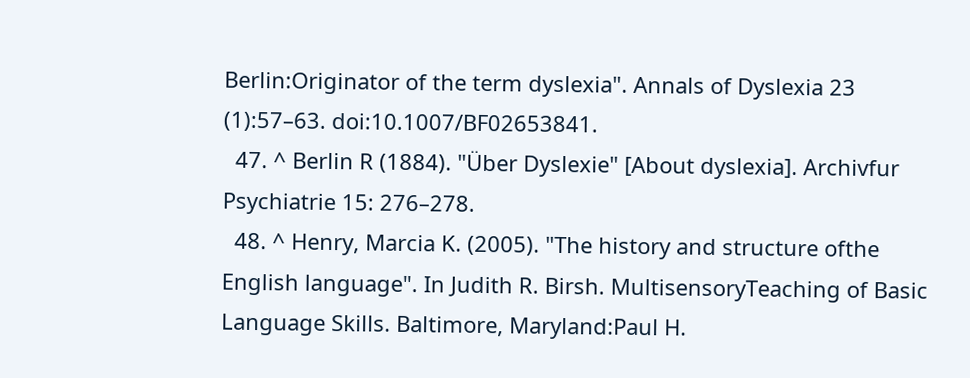Berlin:Originator of the term dyslexia". Annals of Dyslexia 23 (1):57–63. doi:10.1007/BF02653841.
  47. ^ Berlin R (1884). "Über Dyslexie" [About dyslexia]. Archivfur Psychiatrie 15: 276–278.
  48. ^ Henry, Marcia K. (2005). "The history and structure ofthe English language". In Judith R. Birsh. MultisensoryTeaching of Basic Language Skills. Baltimore, Maryland:Paul H.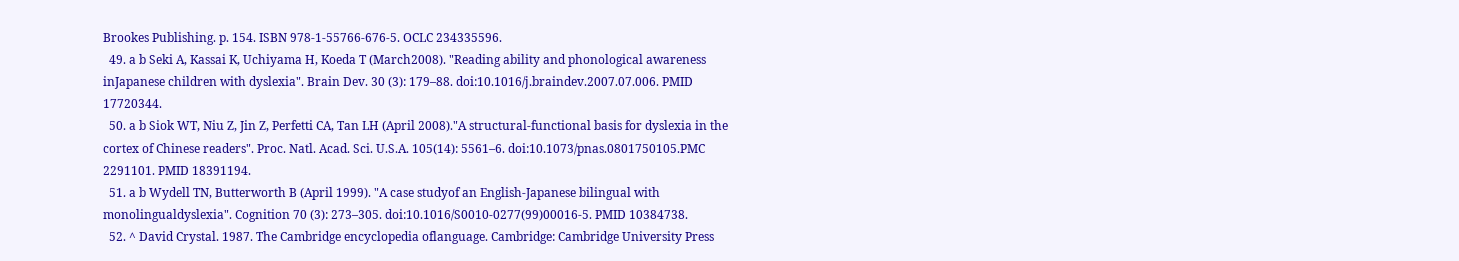Brookes Publishing. p. 154. ISBN 978-1-55766-676-5. OCLC 234335596.
  49. a b Seki A, Kassai K, Uchiyama H, Koeda T (March2008). "Reading ability and phonological awareness inJapanese children with dyslexia". Brain Dev. 30 (3): 179–88. doi:10.1016/j.braindev.2007.07.006. PMID 17720344.
  50. a b Siok WT, Niu Z, Jin Z, Perfetti CA, Tan LH (April 2008)."A structural-functional basis for dyslexia in the cortex of Chinese readers". Proc. Natl. Acad. Sci. U.S.A. 105(14): 5561–6. doi:10.1073/pnas.0801750105.PMC 2291101. PMID 18391194.
  51. a b Wydell TN, Butterworth B (April 1999). "A case studyof an English-Japanese bilingual with monolingualdyslexia". Cognition 70 (3): 273–305. doi:10.1016/S0010-0277(99)00016-5. PMID 10384738.
  52. ^ David Crystal. 1987. The Cambridge encyclopedia oflanguage. Cambridge: Cambridge University Press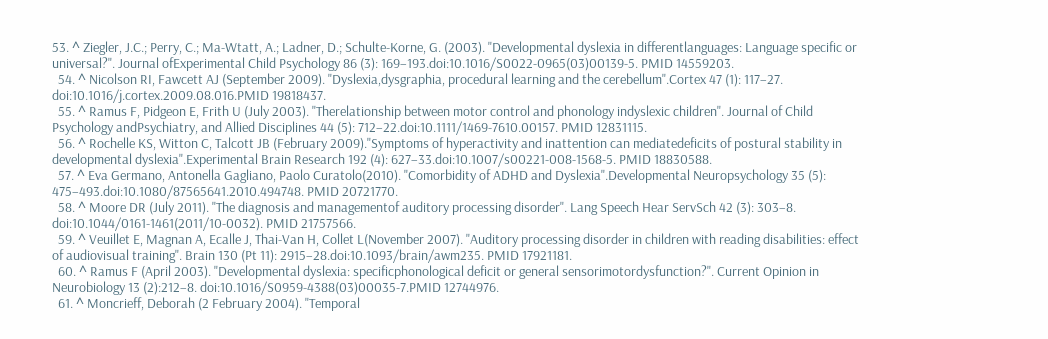53. ^ Ziegler, J.C.; Perry, C.; Ma-Wtatt, A.; Ladner, D.; Schulte-Korne, G. (2003). "Developmental dyslexia in differentlanguages: Language specific or universal?". Journal ofExperimental Child Psychology 86 (3): 169–193.doi:10.1016/S0022-0965(03)00139-5. PMID 14559203.
  54. ^ Nicolson RI, Fawcett AJ (September 2009). "Dyslexia,dysgraphia, procedural learning and the cerebellum".Cortex 47 (1): 117–27. doi:10.1016/j.cortex.2009.08.016.PMID 19818437.
  55. ^ Ramus F, Pidgeon E, Frith U (July 2003). "Therelationship between motor control and phonology indyslexic children". Journal of Child Psychology andPsychiatry, and Allied Disciplines 44 (5): 712–22.doi:10.1111/1469-7610.00157. PMID 12831115.
  56. ^ Rochelle KS, Witton C, Talcott JB (February 2009)."Symptoms of hyperactivity and inattention can mediatedeficits of postural stability in developmental dyslexia".Experimental Brain Research 192 (4): 627–33.doi:10.1007/s00221-008-1568-5. PMID 18830588.
  57. ^ Eva Germano, Antonella Gagliano, Paolo Curatolo(2010). "Comorbidity of ADHD and Dyslexia".Developmental Neuropsychology 35 (5): 475–493.doi:10.1080/87565641.2010.494748. PMID 20721770.
  58. ^ Moore DR (July 2011). "The diagnosis and managementof auditory processing disorder". Lang Speech Hear ServSch 42 (3): 303–8. doi:10.1044/0161-1461(2011/10-0032). PMID 21757566.
  59. ^ Veuillet E, Magnan A, Ecalle J, Thai-Van H, Collet L(November 2007). "Auditory processing disorder in children with reading disabilities: effect of audiovisual training". Brain 130 (Pt 11): 2915–28.doi:10.1093/brain/awm235. PMID 17921181.
  60. ^ Ramus F (April 2003). "Developmental dyslexia: specificphonological deficit or general sensorimotordysfunction?". Current Opinion in Neurobiology 13 (2):212–8. doi:10.1016/S0959-4388(03)00035-7.PMID 12744976.
  61. ^ Moncrieff, Deborah (2 February 2004). "Temporal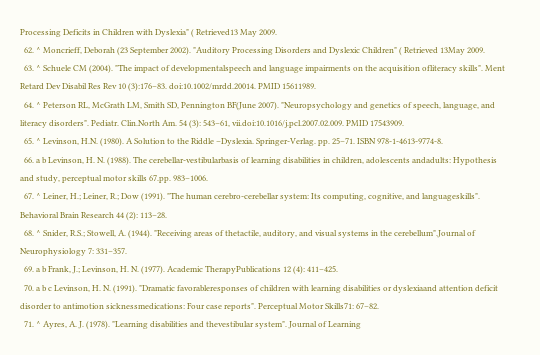Processing Deficits in Children with Dyslexia" ( Retrieved13 May 2009.
  62. ^ Moncrieff, Deborah (23 September 2002). "Auditory Processing Disorders and Dyslexic Children" ( Retrieved 13May 2009.
  63. ^ Schuele CM (2004). "The impact of developmentalspeech and language impairments on the acquisition ofliteracy skills". Ment Retard Dev Disabil Res Rev 10 (3):176–83. doi:10.1002/mrdd.20014. PMID 15611989.
  64. ^ Peterson RL, McGrath LM, Smith SD, Pennington BF(June 2007). "Neuropsychology and genetics of speech, language, and literacy disorders". Pediatr. Clin.North Am. 54 (3): 543–61, vii.doi:10.1016/j.pcl.2007.02.009. PMID 17543909.
  65. ^ Levinson, H.N. (1980). A Solution to the Riddle –Dyslexia. Springer-Verlag. pp. 25–71. ISBN 978-1-4613-9774-8.
  66. a b Levinson, H. N. (1988). The cerebellar-vestibularbasis of learning disabilities in children, adolescents andadults: Hypothesis and study, perceptual motor skills 67.pp. 983–1006.
  67. ^ Leiner, H.; Leiner, R.; Dow (1991). "The human cerebro-cerebellar system: Its computing, cognitive, and languageskills". Behavioral Brain Research 44 (2): 113–28.
  68. ^ Snider, R.S.; Stowell, A. (1944). "Receiving areas of thetactile, auditory, and visual systems in the cerebellum".Journal of Neurophysiology 7: 331–357.
  69. a b Frank, J.; Levinson, H. N. (1977). Academic TherapyPublications 12 (4): 411–425.
  70. a b c Levinson, H. N. (1991). "Dramatic favorableresponses of children with learning disabilities or dyslexiaand attention deficit disorder to antimotion sicknessmedications: Four case reports". Perceptual Motor Skills71: 67–82.
  71. ^ Ayres, A. J. (1978). "Learning disabilities and thevestibular system". Journal of Learning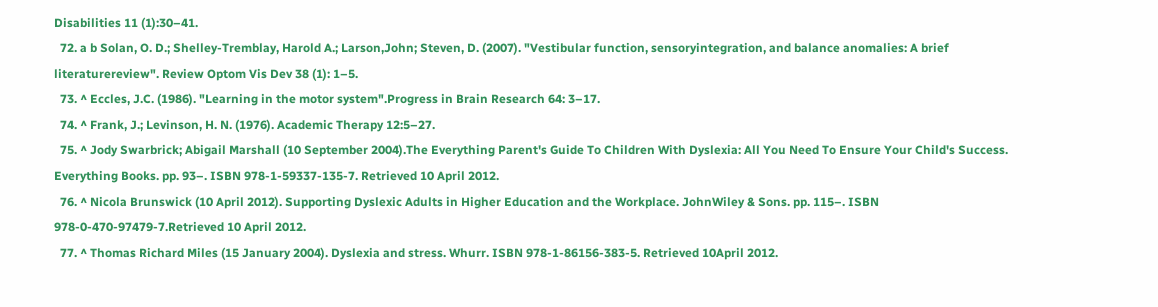Disabilities 11 (1):30–41.
  72. a b Solan, O. D.; Shelley-Tremblay, Harold A.; Larson,John; Steven, D. (2007). "Vestibular function, sensoryintegration, and balance anomalies: A brief literaturereview". Review Optom Vis Dev 38 (1): 1–5.
  73. ^ Eccles, J.C. (1986). "Learning in the motor system".Progress in Brain Research 64: 3–17.
  74. ^ Frank, J.; Levinson, H. N. (1976). Academic Therapy 12:5–27.
  75. ^ Jody Swarbrick; Abigail Marshall (10 September 2004).The Everything Parent's Guide To Children With Dyslexia: All You Need To Ensure Your Child's Success. Everything Books. pp. 93–. ISBN 978-1-59337-135-7. Retrieved 10 April 2012.
  76. ^ Nicola Brunswick (10 April 2012). Supporting Dyslexic Adults in Higher Education and the Workplace. JohnWiley & Sons. pp. 115–. ISBN 978-0-470-97479-7.Retrieved 10 April 2012.
  77. ^ Thomas Richard Miles (15 January 2004). Dyslexia and stress. Whurr. ISBN 978-1-86156-383-5. Retrieved 10April 2012.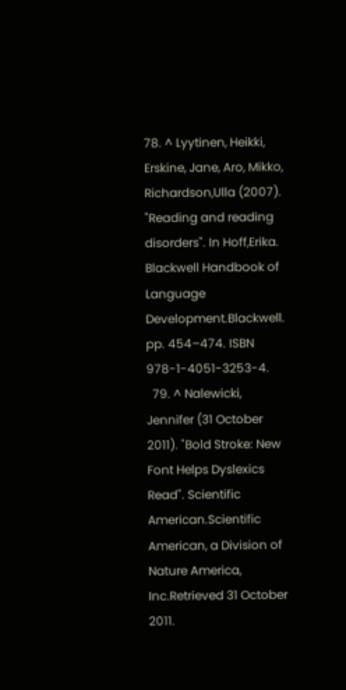78. ^ Lyytinen, Heikki, Erskine, Jane, Aro, Mikko, Richardson,Ulla (2007). "Reading and reading disorders". In Hoff,Erika. Blackwell Handbook of Language Development.Blackwell. pp. 454–474. ISBN 978-1-4051-3253-4.
  79. ^ Nalewicki, Jennifer (31 October 2011). "Bold Stroke: New Font Helps Dyslexics Read". Scientific American.Scientific American, a Division of Nature America, Inc.Retrieved 31 October 2011.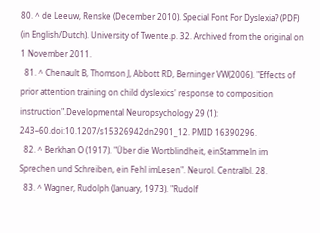80. ^ de Leeuw, Renske (December 2010). Special Font For Dyslexia? (PDF) (in English/Dutch). University of Twente.p. 32. Archived from the original on 1 November 2011.
  81. ^ Chenault B, Thomson J, Abbott RD, Berninger VW(2006). "Effects of prior attention training on child dyslexics' response to composition instruction".Developmental Neuropsychology 29 (1): 243–60.doi:10.1207/s15326942dn2901_12. PMID 16390296.
  82. ^ Berkhan O (1917). "Über die Wortblindheit, einStammeln im Sprechen und Schreiben, ein Fehl imLesen". Neurol. Centralbl. 28.
  83. ^ Wagner, Rudolph (January, 1973). "Rudolf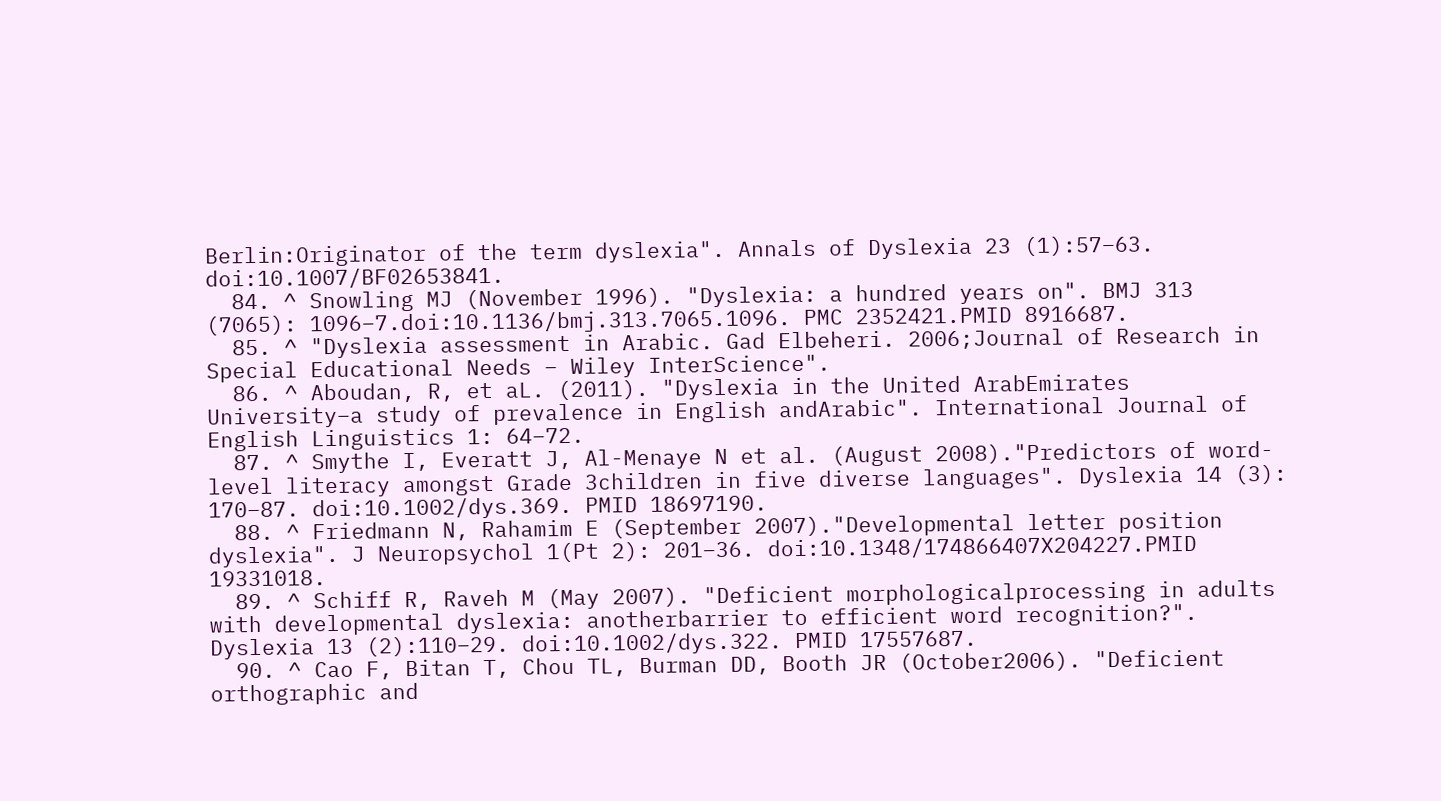Berlin:Originator of the term dyslexia". Annals of Dyslexia 23 (1):57–63. doi:10.1007/BF02653841.
  84. ^ Snowling MJ (November 1996). "Dyslexia: a hundred years on". BMJ 313 (7065): 1096–7.doi:10.1136/bmj.313.7065.1096. PMC 2352421.PMID 8916687.
  85. ^ "Dyslexia assessment in Arabic. Gad Elbeheri. 2006;Journal of Research in Special Educational Needs – Wiley InterScience".
  86. ^ Aboudan, R, et aL. (2011). "Dyslexia in the United ArabEmirates University–a study of prevalence in English andArabic". International Journal of English Linguistics 1: 64–72.
  87. ^ Smythe I, Everatt J, Al-Menaye N et al. (August 2008)."Predictors of word-level literacy amongst Grade 3children in five diverse languages". Dyslexia 14 (3): 170–87. doi:10.1002/dys.369. PMID 18697190.
  88. ^ Friedmann N, Rahamim E (September 2007)."Developmental letter position dyslexia". J Neuropsychol 1(Pt 2): 201–36. doi:10.1348/174866407X204227.PMID 19331018.
  89. ^ Schiff R, Raveh M (May 2007). "Deficient morphologicalprocessing in adults with developmental dyslexia: anotherbarrier to efficient word recognition?". Dyslexia 13 (2):110–29. doi:10.1002/dys.322. PMID 17557687.
  90. ^ Cao F, Bitan T, Chou TL, Burman DD, Booth JR (October2006). "Deficient orthographic and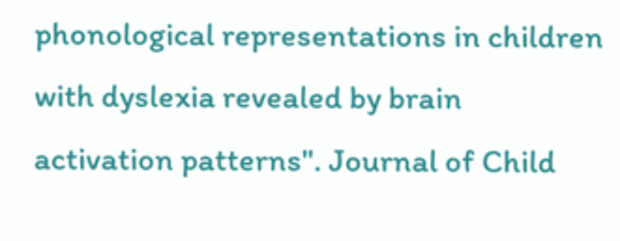phonological representations in children with dyslexia revealed by brain activation patterns". Journal of Child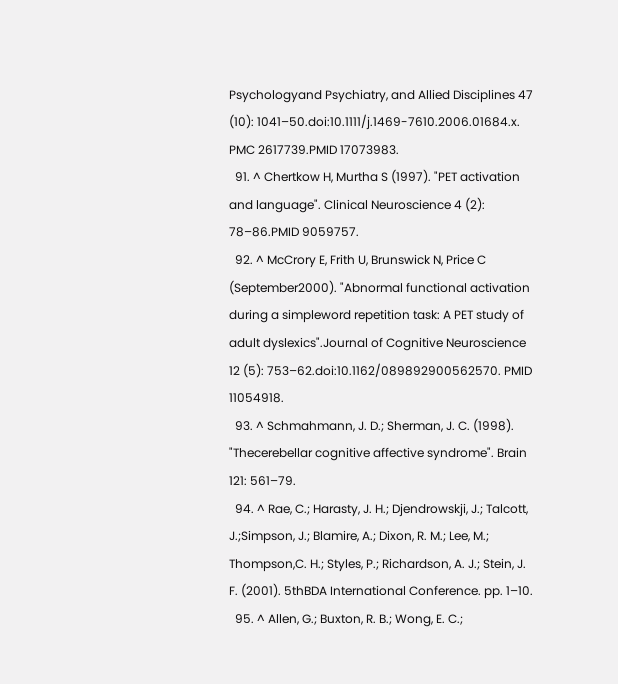Psychologyand Psychiatry, and Allied Disciplines 47 (10): 1041–50.doi:10.1111/j.1469-7610.2006.01684.x. PMC 2617739.PMID 17073983.
  91. ^ Chertkow H, Murtha S (1997). "PET activation and language". Clinical Neuroscience 4 (2): 78–86.PMID 9059757.
  92. ^ McCrory E, Frith U, Brunswick N, Price C (September2000). "Abnormal functional activation during a simpleword repetition task: A PET study of adult dyslexics".Journal of Cognitive Neuroscience 12 (5): 753–62.doi:10.1162/089892900562570. PMID 11054918.
  93. ^ Schmahmann, J. D.; Sherman, J. C. (1998). "Thecerebellar cognitive affective syndrome". Brain 121: 561–79.
  94. ^ Rae, C.; Harasty, J. H.; Djendrowskji, J.; Talcott, J.;Simpson, J.; Blamire, A.; Dixon, R. M.; Lee, M.; Thompson,C. H.; Styles, P.; Richardson, A. J.; Stein, J. F. (2001). 5thBDA International Conference. pp. 1–10.
  95. ^ Allen, G.; Buxton, R. B.; Wong, E. C.;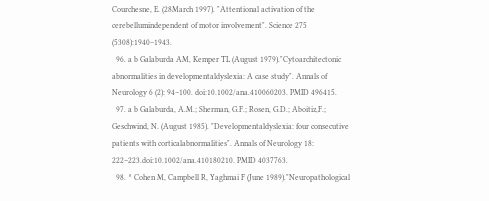Courchesne, E. (28March 1997). "Attentional activation of the cerebellumindependent of motor involvement". Science 275 (5308):1940–1943.
  96. a b Galaburda AM, Kemper TL (August 1979)."Cytoarchitectonic abnormalities in developmentaldyslexia: A case study". Annals of Neurology 6 (2): 94–100. doi:10.1002/ana.410060203. PMID 496415.
  97. a b Galaburda, A.M.; Sherman, G.F.; Rosen, G.D.; Aboitiz,F.; Geschwind, N. (August 1985). "Developmentaldyslexia: four consecutive patients with corticalabnormalities". Annals of Neurology 18: 222–223.doi:10.1002/ana.410180210. PMID 4037763.
  98. ^ Cohen M, Campbell R, Yaghmai F (June 1989)."Neuropathological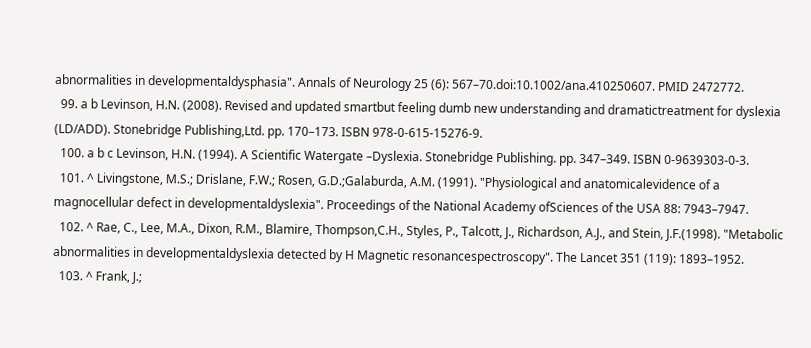abnormalities in developmentaldysphasia". Annals of Neurology 25 (6): 567–70.doi:10.1002/ana.410250607. PMID 2472772.
  99. a b Levinson, H.N. (2008). Revised and updated smartbut feeling dumb new understanding and dramatictreatment for dyslexia (LD/ADD). Stonebridge Publishing,Ltd. pp. 170–173. ISBN 978-0-615-15276-9.
  100. a b c Levinson, H.N. (1994). A Scientific Watergate –Dyslexia. Stonebridge Publishing. pp. 347–349. ISBN 0-9639303-0-3.
  101. ^ Livingstone, M.S.; Drislane, F.W.; Rosen, G.D.;Galaburda, A.M. (1991). "Physiological and anatomicalevidence of a magnocellular defect in developmentaldyslexia". Proceedings of the National Academy ofSciences of the USA 88: 7943–7947.
  102. ^ Rae, C., Lee, M.A., Dixon, R.M., Blamire, Thompson,C.H., Styles, P., Talcott, J., Richardson, A.J., and Stein, J.F.(1998). "Metabolic abnormalities in developmentaldyslexia detected by H Magnetic resonancespectroscopy". The Lancet 351 (119): 1893–1952.
  103. ^ Frank, J.;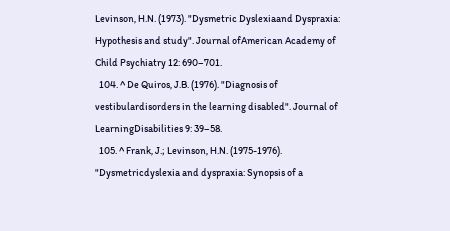Levinson, H.N. (1973). "Dysmetric Dyslexiaand Dyspraxia: Hypothesis and study". Journal ofAmerican Academy of Child Psychiatry 12: 690–701.
  104. ^ De Quiros, J.B. (1976). "Diagnosis of vestibulardisorders in the learning disabled". Journal of LearningDisabilities 9: 39–58.
  105. ^ Frank, J.; Levinson, H.N. (1975-1976). "Dysmetricdyslexia and dyspraxia: Synopsis of a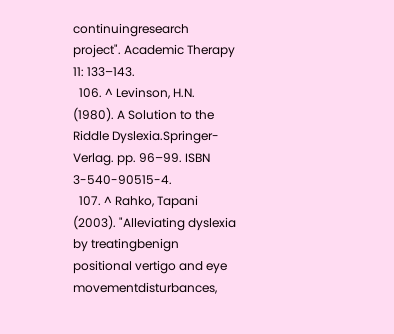continuingresearch project". Academic Therapy 11: 133–143.
  106. ^ Levinson, H.N. (1980). A Solution to the Riddle Dyslexia.Springer-Verlag. pp. 96–99. ISBN 3-540-90515-4.
  107. ^ Rahko, Tapani (2003). "Alleviating dyslexia by treatingbenign positional vertigo and eye movementdisturbances,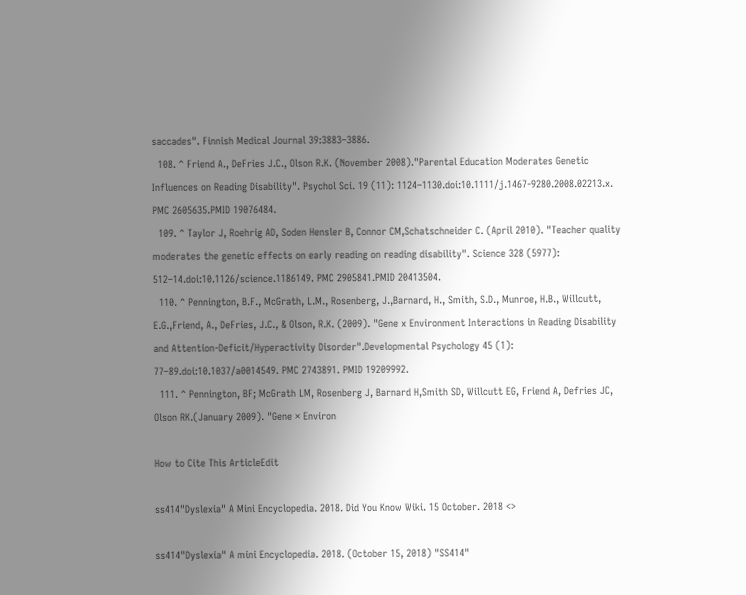saccades". Finnish Medical Journal 39:3883–3886.
  108. ^ Friend A., DeFries J.C., Olson R.K. (November 2008)."Parental Education Moderates Genetic Influences on Reading Disability". Psychol Sci. 19 (11): 1124–1130.doi:10.1111/j.1467-9280.2008.02213.x. PMC 2605635.PMID 19076484.
  109. ^ Taylor J, Roehrig AD, Soden Hensler B, Connor CM,Schatschneider C. (April 2010). "Teacher quality moderates the genetic effects on early reading on reading disability". Science 328 (5977): 512–14.doi:10.1126/science.1186149. PMC 2905841.PMID 20413504.
  110. ^ Pennington, B.F., McGrath, L.M., Rosenberg, J.,Barnard, H., Smith, S.D., Munroe, H.B., Willcutt, E.G.,Friend, A., DeFries, J.C., & Olson, R.K. (2009). "Gene x Environment Interactions in Reading Disability and Attention-Deficit/Hyperactivity Disorder".Developmental Psychology 45 (1): 77–89.doi:10.1037/a0014549. PMC 2743891. PMID 19209992.
  111. ^ Pennington, BF; McGrath LM, Rosenberg J, Barnard H,Smith SD, Willcutt EG, Friend A, Defries JC, Olson RK.(January 2009). "Gene × Environ

How to Cite This ArticleEdit

ss414"Dyslexia" A Mini Encyclopedia. 2018. Did You Know Wiki. 15 October. 2018 <>

ss414"Dyslexia" A mini Encyclopedia. 2018. (October 15, 2018) "SS414"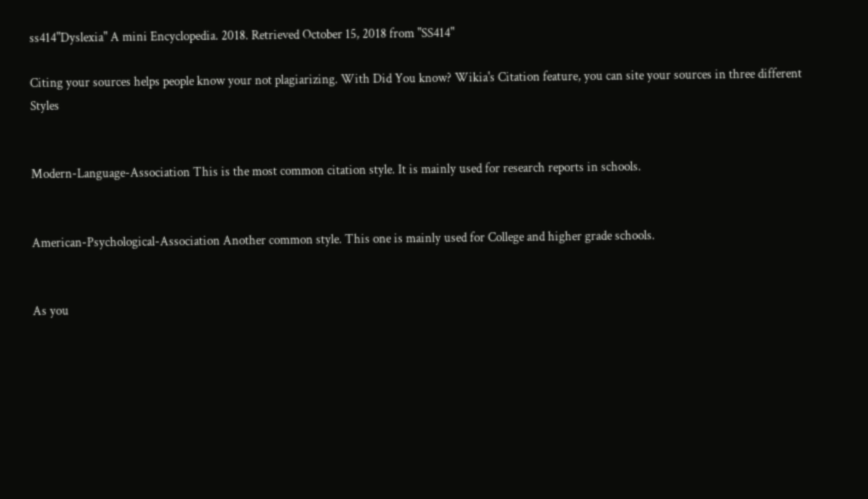ss414"Dyslexia" A mini Encyclopedia. 2018. Retrieved October 15, 2018 from "SS414"

Citing your sources helps people know your not plagiarizing. With Did You know? Wikia's Citation feature, you can site your sources in three different Styles


Modern-Language-Association This is the most common citation style. It is mainly used for research reports in schools.


American-Psychological-Association Another common style. This one is mainly used for College and higher grade schools.


As you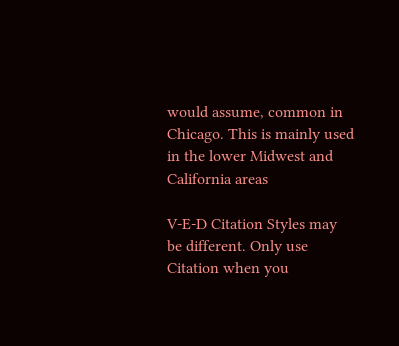would assume, common in Chicago. This is mainly used in the lower Midwest and California areas

V-E-D Citation Styles may be different. Only use Citation when you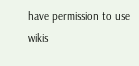have permission to use wikis